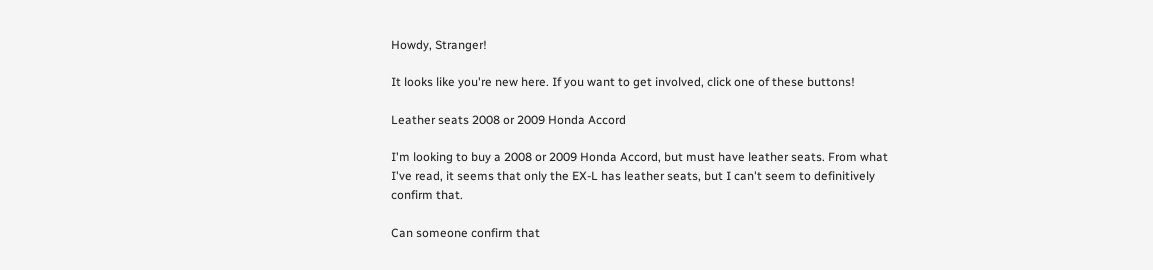Howdy, Stranger!

It looks like you're new here. If you want to get involved, click one of these buttons!

Leather seats 2008 or 2009 Honda Accord

I'm looking to buy a 2008 or 2009 Honda Accord, but must have leather seats. From what I've read, it seems that only the EX-L has leather seats, but I can't seem to definitively confirm that.

Can someone confirm that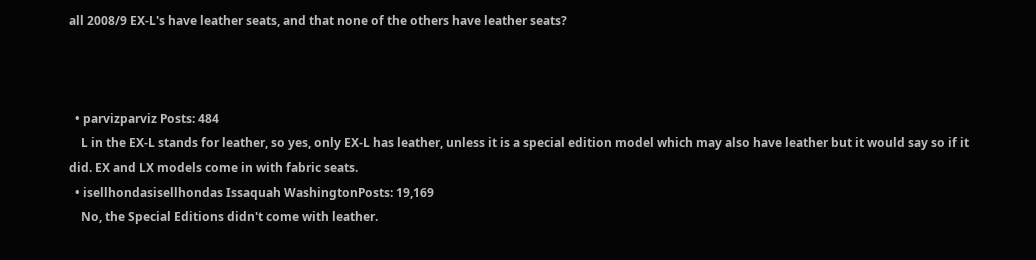all 2008/9 EX-L's have leather seats, and that none of the others have leather seats?



  • parvizparviz Posts: 484
    L in the EX-L stands for leather, so yes, only EX-L has leather, unless it is a special edition model which may also have leather but it would say so if it did. EX and LX models come in with fabric seats.
  • isellhondasisellhondas Issaquah WashingtonPosts: 19,169
    No, the Special Editions didn't come with leather.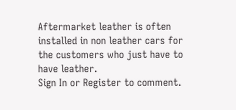Aftermarket leather is often installed in non leather cars for the customers who just have to have leather.
Sign In or Register to comment.